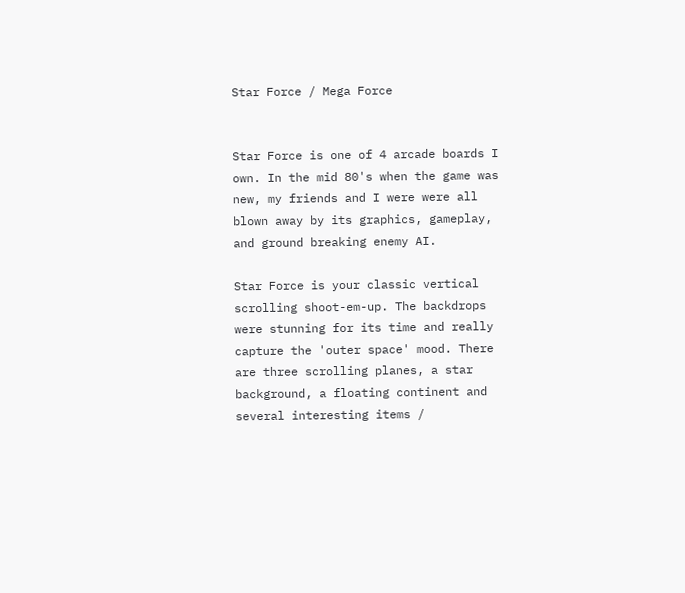Star Force / Mega Force


Star Force is one of 4 arcade boards I own. In the mid 80's when the game was new, my friends and I were were all blown away by its graphics, gameplay, and ground breaking enemy AI.

Star Force is your classic vertical scrolling shoot-em-up. The backdrops were stunning for its time and really capture the 'outer space' mood. There are three scrolling planes, a star background, a floating continent and several interesting items /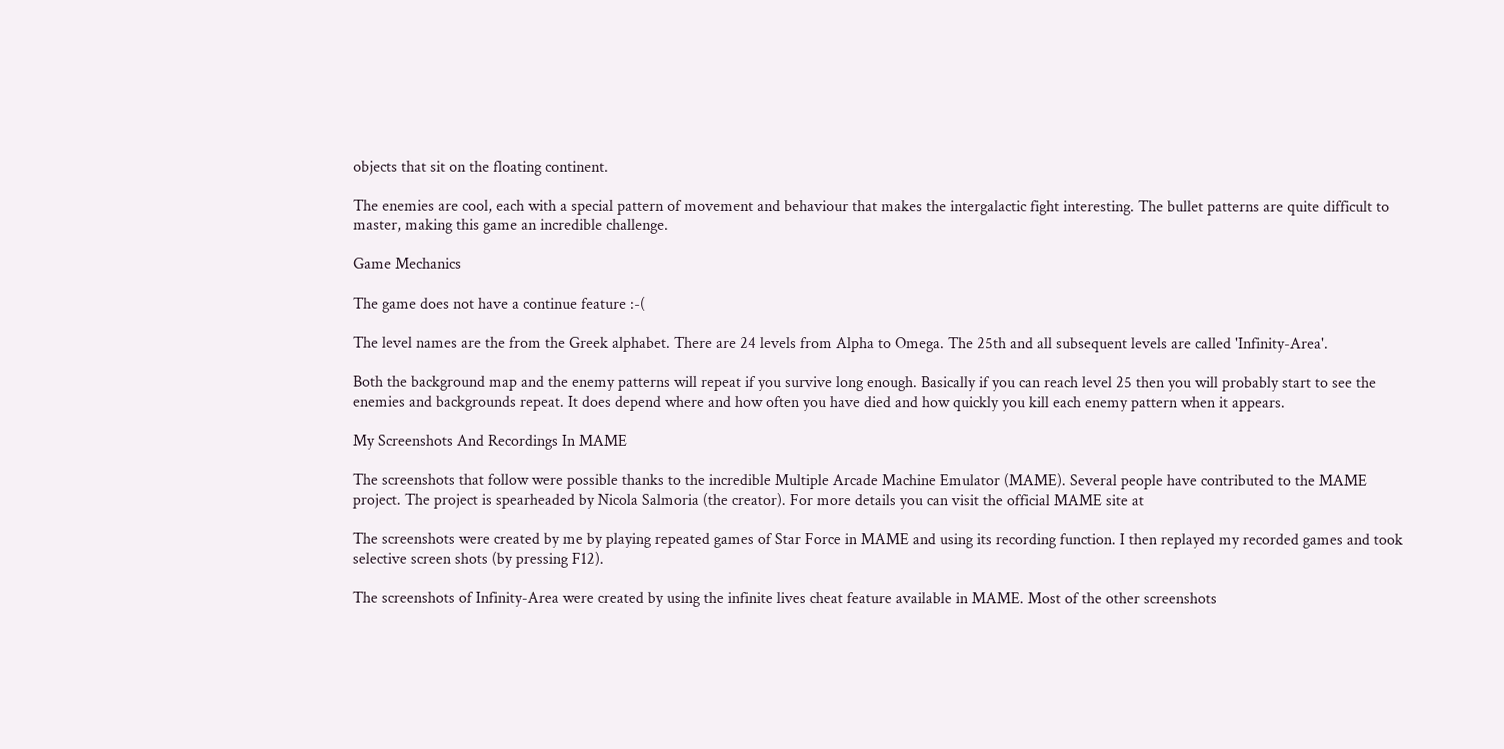objects that sit on the floating continent.

The enemies are cool, each with a special pattern of movement and behaviour that makes the intergalactic fight interesting. The bullet patterns are quite difficult to master, making this game an incredible challenge.

Game Mechanics

The game does not have a continue feature :-(

The level names are the from the Greek alphabet. There are 24 levels from Alpha to Omega. The 25th and all subsequent levels are called 'Infinity-Area'.

Both the background map and the enemy patterns will repeat if you survive long enough. Basically if you can reach level 25 then you will probably start to see the enemies and backgrounds repeat. It does depend where and how often you have died and how quickly you kill each enemy pattern when it appears.

My Screenshots And Recordings In MAME

The screenshots that follow were possible thanks to the incredible Multiple Arcade Machine Emulator (MAME). Several people have contributed to the MAME project. The project is spearheaded by Nicola Salmoria (the creator). For more details you can visit the official MAME site at

The screenshots were created by me by playing repeated games of Star Force in MAME and using its recording function. I then replayed my recorded games and took selective screen shots (by pressing F12).

The screenshots of Infinity-Area were created by using the infinite lives cheat feature available in MAME. Most of the other screenshots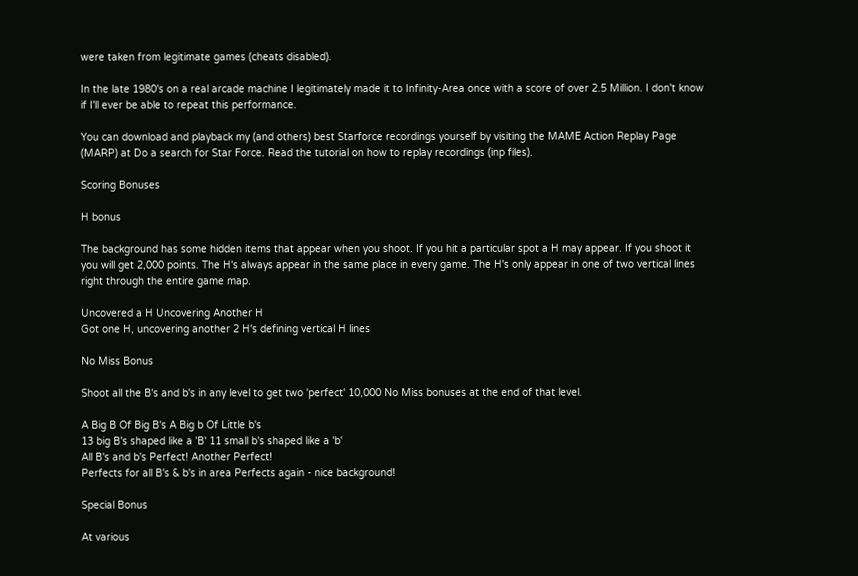were taken from legitimate games (cheats disabled).

In the late 1980's on a real arcade machine I legitimately made it to Infinity-Area once with a score of over 2.5 Million. I don't know if I'll ever be able to repeat this performance.

You can download and playback my (and others) best Starforce recordings yourself by visiting the MAME Action Replay Page (MARP) at Do a search for Star Force. Read the tutorial on how to replay recordings (inp files).

Scoring Bonuses

H bonus

The background has some hidden items that appear when you shoot. If you hit a particular spot a H may appear. If you shoot it you will get 2,000 points. The H's always appear in the same place in every game. The H's only appear in one of two vertical lines right through the entire game map.

Uncovered a H Uncovering Another H
Got one H, uncovering another 2 H's defining vertical H lines

No Miss Bonus

Shoot all the B's and b's in any level to get two 'perfect' 10,000 No Miss bonuses at the end of that level.

A Big B Of Big B's A Big b Of Little b's
13 big B's shaped like a 'B' 11 small b's shaped like a 'b'
All B's and b's Perfect! Another Perfect!
Perfects for all B's & b's in area Perfects again - nice background!

Special Bonus

At various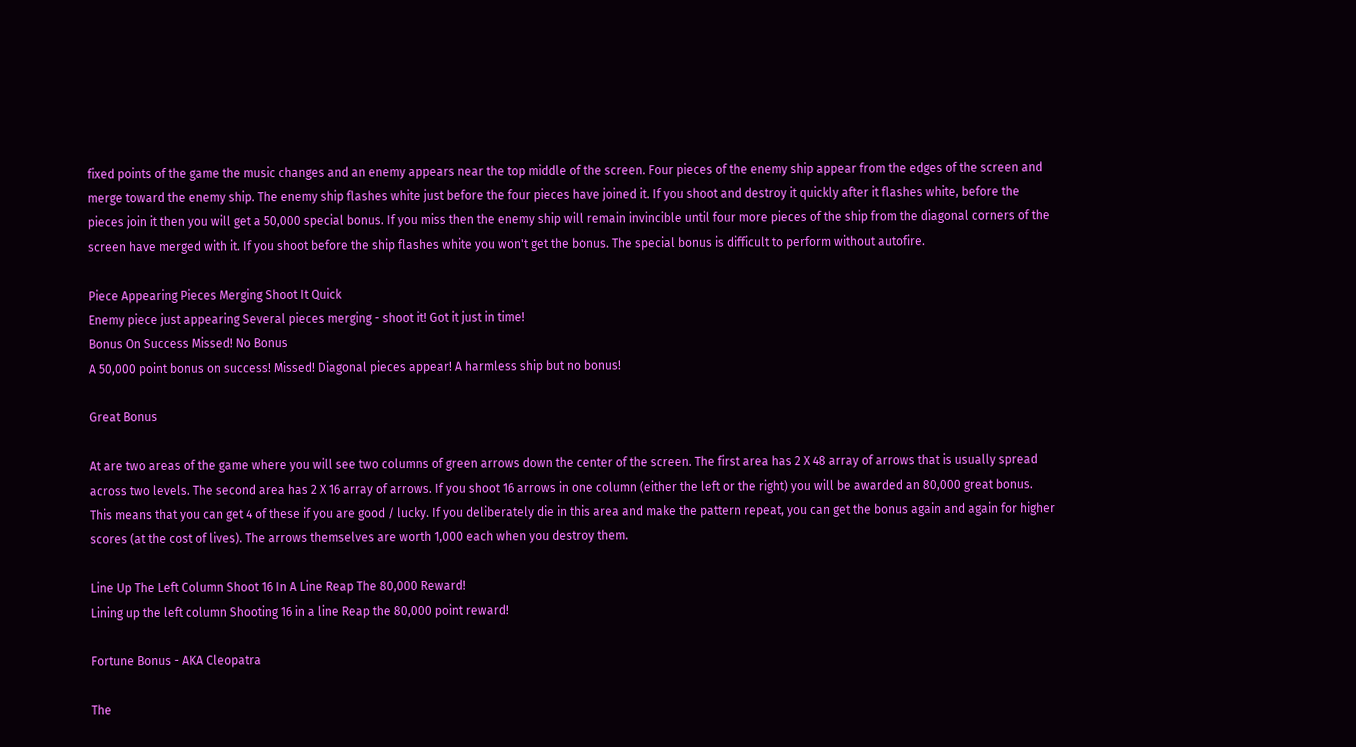fixed points of the game the music changes and an enemy appears near the top middle of the screen. Four pieces of the enemy ship appear from the edges of the screen and merge toward the enemy ship. The enemy ship flashes white just before the four pieces have joined it. If you shoot and destroy it quickly after it flashes white, before the pieces join it then you will get a 50,000 special bonus. If you miss then the enemy ship will remain invincible until four more pieces of the ship from the diagonal corners of the screen have merged with it. If you shoot before the ship flashes white you won't get the bonus. The special bonus is difficult to perform without autofire.

Piece Appearing Pieces Merging Shoot It Quick
Enemy piece just appearing Several pieces merging - shoot it! Got it just in time!
Bonus On Success Missed! No Bonus
A 50,000 point bonus on success! Missed! Diagonal pieces appear! A harmless ship but no bonus!

Great Bonus

At are two areas of the game where you will see two columns of green arrows down the center of the screen. The first area has 2 X 48 array of arrows that is usually spread across two levels. The second area has 2 X 16 array of arrows. If you shoot 16 arrows in one column (either the left or the right) you will be awarded an 80,000 great bonus. This means that you can get 4 of these if you are good / lucky. If you deliberately die in this area and make the pattern repeat, you can get the bonus again and again for higher scores (at the cost of lives). The arrows themselves are worth 1,000 each when you destroy them.

Line Up The Left Column Shoot 16 In A Line Reap The 80,000 Reward!
Lining up the left column Shooting 16 in a line Reap the 80,000 point reward!

Fortune Bonus - AKA Cleopatra

The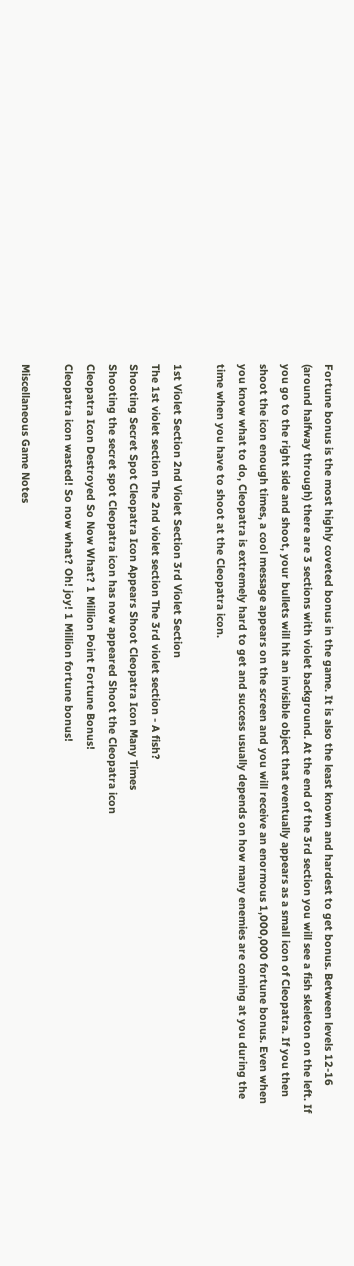Fortune bonus is the most highly coveted bonus in the game. It is also the least known and hardest to get bonus. Between levels 12-16 (around halfway through) there are 3 sections with violet background. At the end of the 3rd section you will see a fish skeleton on the left. If you go to the right side and shoot, your bullets will hit an invisible object that eventually appears as a small icon of Cleopatra. If you then shoot the icon enough times, a cool message appears on the screen and you will receive an enormous 1,000,000 fortune bonus. Even when you know what to do, Cleopatra is extremely hard to get and success usually depends on how many enemies are coming at you during the time when you have to shoot at the Cleopatra icon.

1st Violet Section 2nd Violet Section 3rd Violet Section
The 1st violet section The 2nd violet section The 3rd violet section - A fish?
Shooting Secret Spot Cleopatra Icon Appears Shoot Cleopatra Icon Many Times
Shooting the secret spot Cleopatra icon has now appeared Shoot the Cleopatra icon
Cleopatra Icon Destroyed So Now What? 1 Million Point Fortune Bonus!
Cleopatra icon wasted! So now what? Oh! joy! 1 Million fortune bonus!

Miscellaneous Game Notes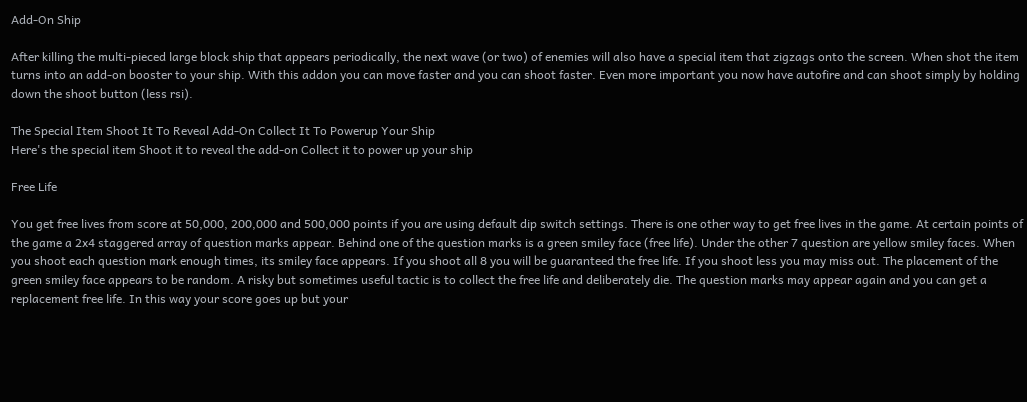Add-On Ship

After killing the multi-pieced large block ship that appears periodically, the next wave (or two) of enemies will also have a special item that zigzags onto the screen. When shot the item turns into an add-on booster to your ship. With this addon you can move faster and you can shoot faster. Even more important you now have autofire and can shoot simply by holding down the shoot button (less rsi).

The Special Item Shoot It To Reveal Add-On Collect It To Powerup Your Ship
Here's the special item Shoot it to reveal the add-on Collect it to power up your ship

Free Life

You get free lives from score at 50,000, 200,000 and 500,000 points if you are using default dip switch settings. There is one other way to get free lives in the game. At certain points of the game a 2x4 staggered array of question marks appear. Behind one of the question marks is a green smiley face (free life). Under the other 7 question are yellow smiley faces. When you shoot each question mark enough times, its smiley face appears. If you shoot all 8 you will be guaranteed the free life. If you shoot less you may miss out. The placement of the green smiley face appears to be random. A risky but sometimes useful tactic is to collect the free life and deliberately die. The question marks may appear again and you can get a replacement free life. In this way your score goes up but your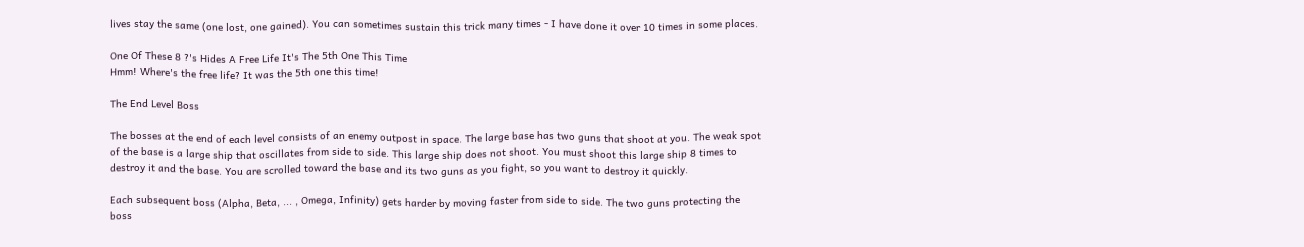lives stay the same (one lost, one gained). You can sometimes sustain this trick many times - I have done it over 10 times in some places.

One Of These 8 ?'s Hides A Free Life It's The 5th One This Time
Hmm! Where's the free life? It was the 5th one this time!

The End Level Boss

The bosses at the end of each level consists of an enemy outpost in space. The large base has two guns that shoot at you. The weak spot of the base is a large ship that oscillates from side to side. This large ship does not shoot. You must shoot this large ship 8 times to destroy it and the base. You are scrolled toward the base and its two guns as you fight, so you want to destroy it quickly.

Each subsequent boss (Alpha, Beta, ... , Omega, Infinity) gets harder by moving faster from side to side. The two guns protecting the boss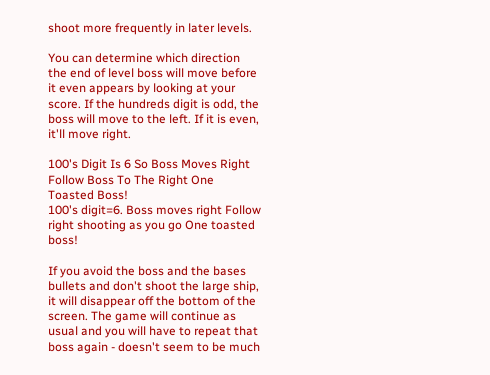shoot more frequently in later levels.

You can determine which direction the end of level boss will move before it even appears by looking at your score. If the hundreds digit is odd, the boss will move to the left. If it is even, it'll move right.

100's Digit Is 6 So Boss Moves Right Follow Boss To The Right One Toasted Boss!
100's digit=6. Boss moves right Follow right shooting as you go One toasted boss!

If you avoid the boss and the bases bullets and don't shoot the large ship, it will disappear off the bottom of the screen. The game will continue as usual and you will have to repeat that boss again - doesn't seem to be much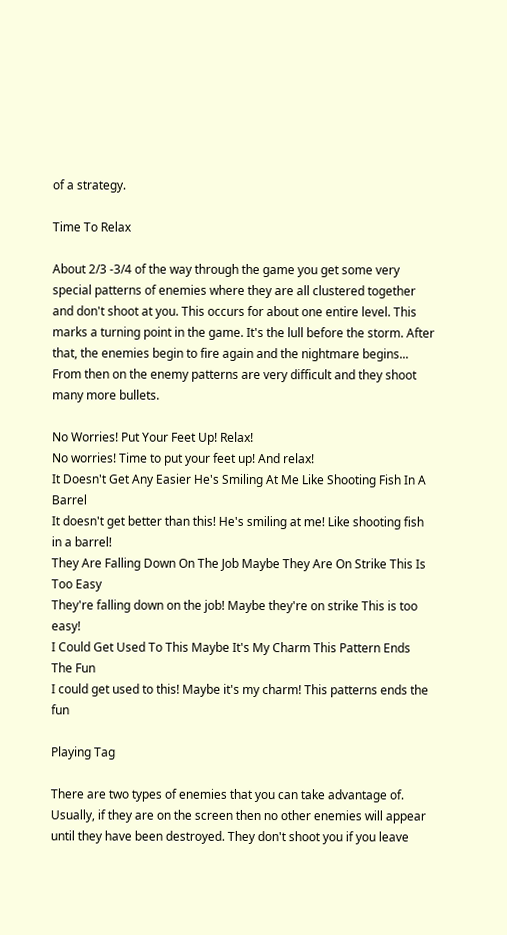of a strategy.

Time To Relax

About 2/3 -3/4 of the way through the game you get some very special patterns of enemies where they are all clustered together and don't shoot at you. This occurs for about one entire level. This marks a turning point in the game. It's the lull before the storm. After that, the enemies begin to fire again and the nightmare begins... From then on the enemy patterns are very difficult and they shoot many more bullets.

No Worries! Put Your Feet Up! Relax!
No worries! Time to put your feet up! And relax!
It Doesn't Get Any Easier He's Smiling At Me Like Shooting Fish In A Barrel
It doesn't get better than this! He's smiling at me! Like shooting fish in a barrel!
They Are Falling Down On The Job Maybe They Are On Strike This Is Too Easy
They're falling down on the job! Maybe they're on strike This is too easy!
I Could Get Used To This Maybe It's My Charm This Pattern Ends The Fun
I could get used to this! Maybe it's my charm! This patterns ends the fun

Playing Tag

There are two types of enemies that you can take advantage of. Usually, if they are on the screen then no other enemies will appear until they have been destroyed. They don't shoot you if you leave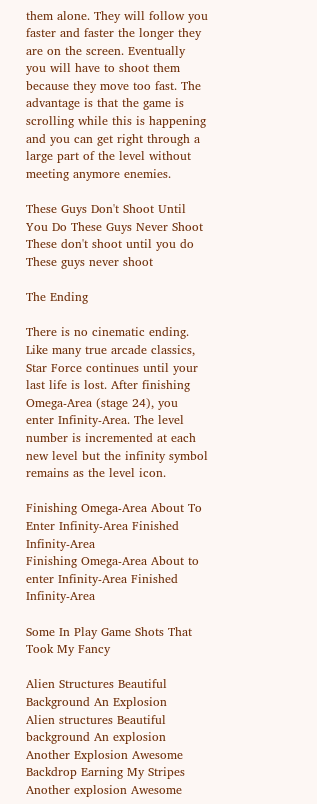them alone. They will follow you faster and faster the longer they are on the screen. Eventually you will have to shoot them because they move too fast. The advantage is that the game is scrolling while this is happening and you can get right through a large part of the level without meeting anymore enemies.

These Guys Don't Shoot Until You Do These Guys Never Shoot
These don't shoot until you do These guys never shoot

The Ending

There is no cinematic ending. Like many true arcade classics, Star Force continues until your last life is lost. After finishing Omega-Area (stage 24), you enter Infinity-Area. The level number is incremented at each new level but the infinity symbol remains as the level icon.

Finishing Omega-Area About To Enter Infinity-Area Finished Infinity-Area
Finishing Omega-Area About to enter Infinity-Area Finished Infinity-Area

Some In Play Game Shots That Took My Fancy

Alien Structures Beautiful Background An Explosion
Alien structures Beautiful background An explosion
Another Explosion Awesome Backdrop Earning My Stripes
Another explosion Awesome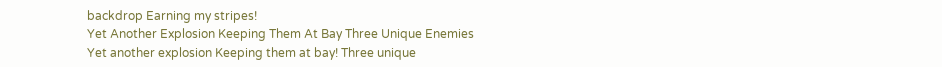backdrop Earning my stripes!
Yet Another Explosion Keeping Them At Bay Three Unique Enemies
Yet another explosion Keeping them at bay! Three unique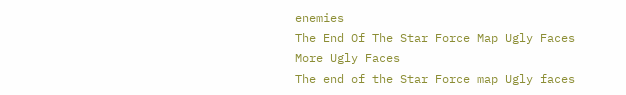enemies
The End Of The Star Force Map Ugly Faces More Ugly Faces
The end of the Star Force map Ugly faces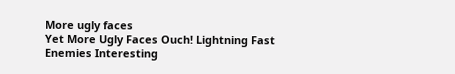More ugly faces
Yet More Ugly Faces Ouch! Lightning Fast Enemies Interesting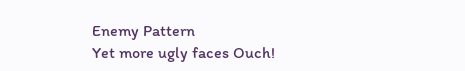Enemy Pattern
Yet more ugly faces Ouch!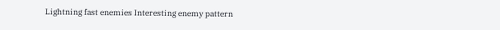Lightning fast enemies Interesting enemy pattern